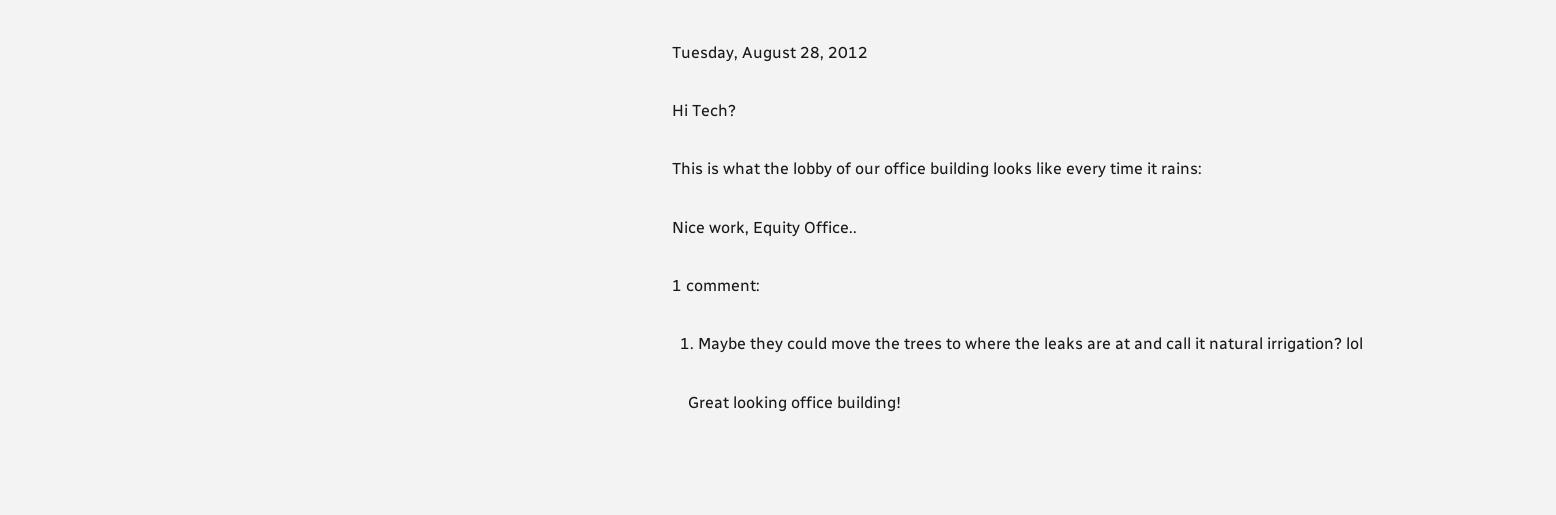Tuesday, August 28, 2012

Hi Tech?

This is what the lobby of our office building looks like every time it rains:

Nice work, Equity Office..

1 comment:

  1. Maybe they could move the trees to where the leaks are at and call it natural irrigation? lol

    Great looking office building!